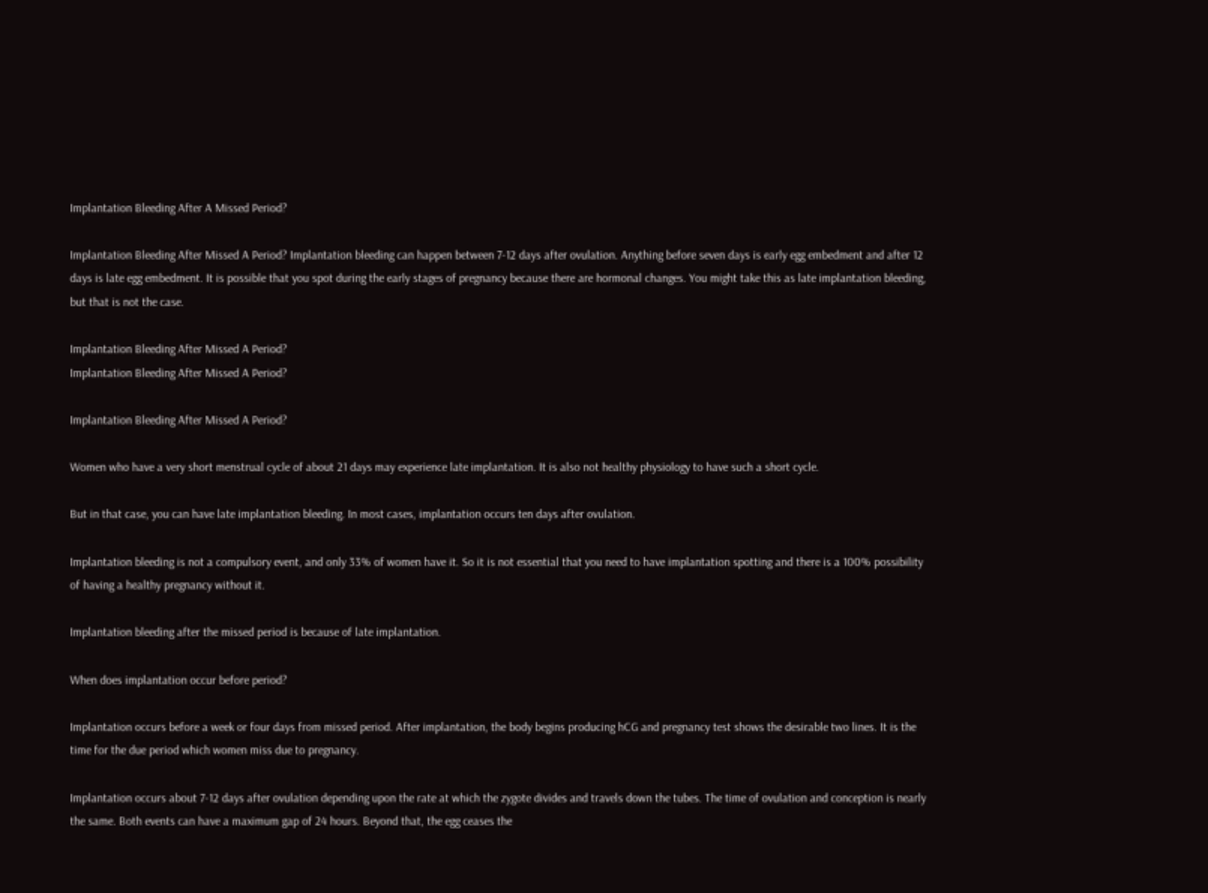Implantation Bleeding After A Missed Period?

Implantation Bleeding After Missed A Period? Implantation bleeding can happen between 7-12 days after ovulation. Anything before seven days is early egg embedment and after 12 days is late egg embedment. It is possible that you spot during the early stages of pregnancy because there are hormonal changes. You might take this as late implantation bleeding, but that is not the case.

Implantation Bleeding After Missed A Period?
Implantation Bleeding After Missed A Period?

Implantation Bleeding After Missed A Period?

Women who have a very short menstrual cycle of about 21 days may experience late implantation. It is also not healthy physiology to have such a short cycle.

But in that case, you can have late implantation bleeding. In most cases, implantation occurs ten days after ovulation.

Implantation bleeding is not a compulsory event, and only 33% of women have it. So it is not essential that you need to have implantation spotting and there is a 100% possibility of having a healthy pregnancy without it.

Implantation bleeding after the missed period is because of late implantation.

When does implantation occur before period?

Implantation occurs before a week or four days from missed period. After implantation, the body begins producing hCG and pregnancy test shows the desirable two lines. It is the time for the due period which women miss due to pregnancy.

Implantation occurs about 7-12 days after ovulation depending upon the rate at which the zygote divides and travels down the tubes. The time of ovulation and conception is nearly the same. Both events can have a maximum gap of 24 hours. Beyond that, the egg ceases the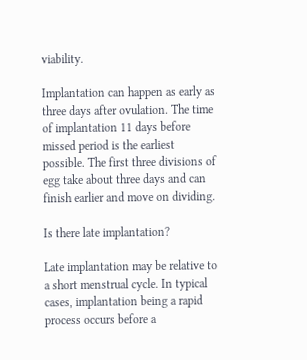viability.

Implantation can happen as early as three days after ovulation. The time of implantation 11 days before missed period is the earliest possible. The first three divisions of egg take about three days and can finish earlier and move on dividing.

Is there late implantation?

Late implantation may be relative to a short menstrual cycle. In typical cases, implantation being a rapid process occurs before a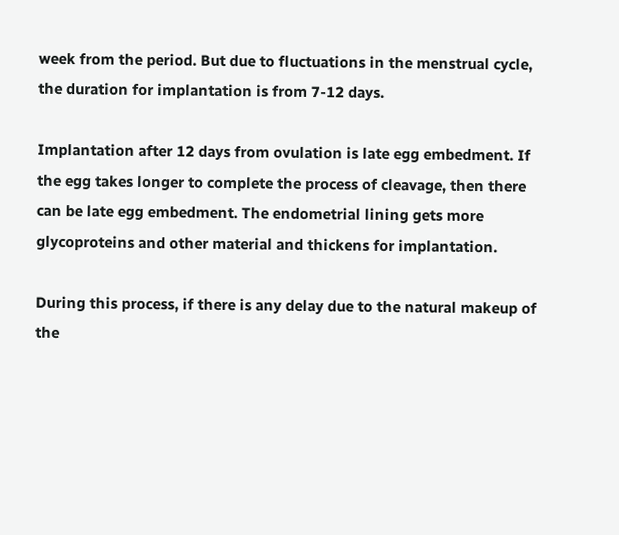week from the period. But due to fluctuations in the menstrual cycle, the duration for implantation is from 7-12 days.

Implantation after 12 days from ovulation is late egg embedment. If the egg takes longer to complete the process of cleavage, then there can be late egg embedment. The endometrial lining gets more glycoproteins and other material and thickens for implantation.

During this process, if there is any delay due to the natural makeup of the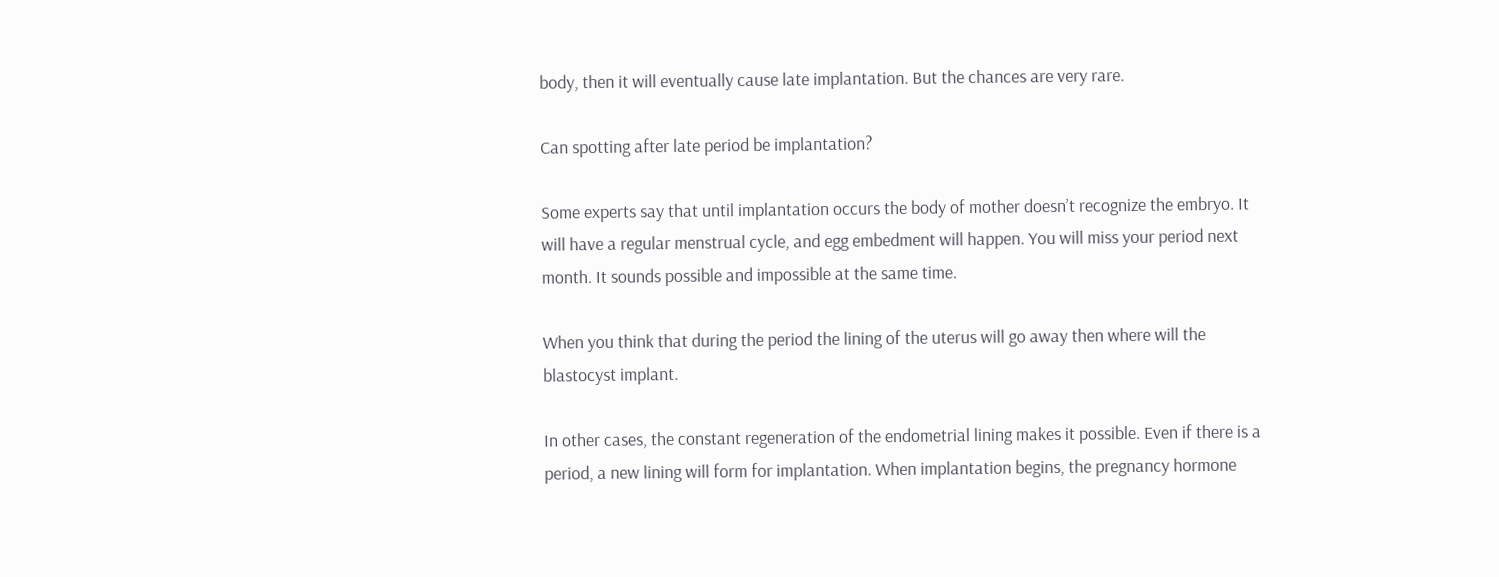body, then it will eventually cause late implantation. But the chances are very rare.

Can spotting after late period be implantation?

Some experts say that until implantation occurs the body of mother doesn’t recognize the embryo. It will have a regular menstrual cycle, and egg embedment will happen. You will miss your period next month. It sounds possible and impossible at the same time.

When you think that during the period the lining of the uterus will go away then where will the blastocyst implant.

In other cases, the constant regeneration of the endometrial lining makes it possible. Even if there is a period, a new lining will form for implantation. When implantation begins, the pregnancy hormone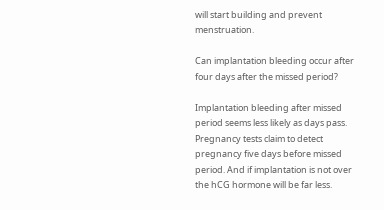will start building and prevent menstruation.

Can implantation bleeding occur after four days after the missed period?

Implantation bleeding after missed period seems less likely as days pass. Pregnancy tests claim to detect pregnancy five days before missed period. And if implantation is not over the hCG hormone will be far less.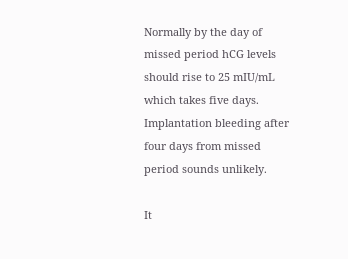Normally by the day of missed period hCG levels should rise to 25 mIU/mL which takes five days. Implantation bleeding after four days from missed period sounds unlikely.

It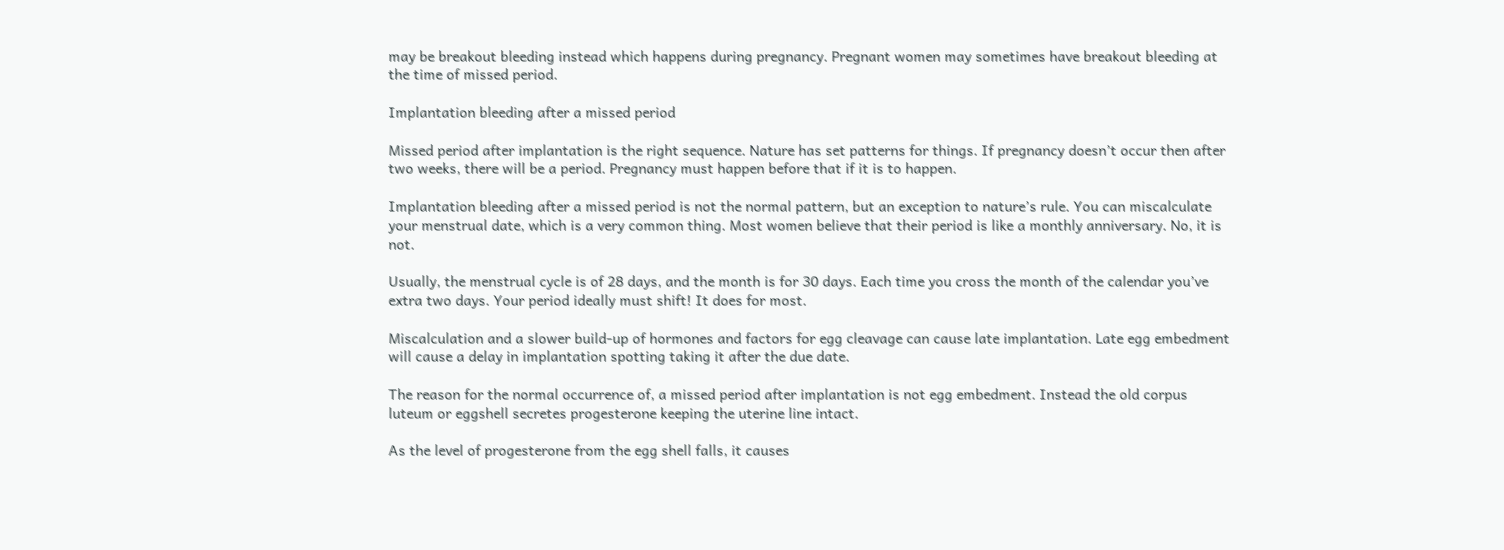may be breakout bleeding instead which happens during pregnancy. Pregnant women may sometimes have breakout bleeding at the time of missed period.

Implantation bleeding after a missed period

Missed period after implantation is the right sequence. Nature has set patterns for things. If pregnancy doesn’t occur then after two weeks, there will be a period. Pregnancy must happen before that if it is to happen.

Implantation bleeding after a missed period is not the normal pattern, but an exception to nature’s rule. You can miscalculate your menstrual date, which is a very common thing. Most women believe that their period is like a monthly anniversary. No, it is not.

Usually, the menstrual cycle is of 28 days, and the month is for 30 days. Each time you cross the month of the calendar you’ve extra two days. Your period ideally must shift! It does for most.

Miscalculation and a slower build-up of hormones and factors for egg cleavage can cause late implantation. Late egg embedment will cause a delay in implantation spotting taking it after the due date.

The reason for the normal occurrence of, a missed period after implantation is not egg embedment. Instead the old corpus luteum or eggshell secretes progesterone keeping the uterine line intact.

As the level of progesterone from the egg shell falls, it causes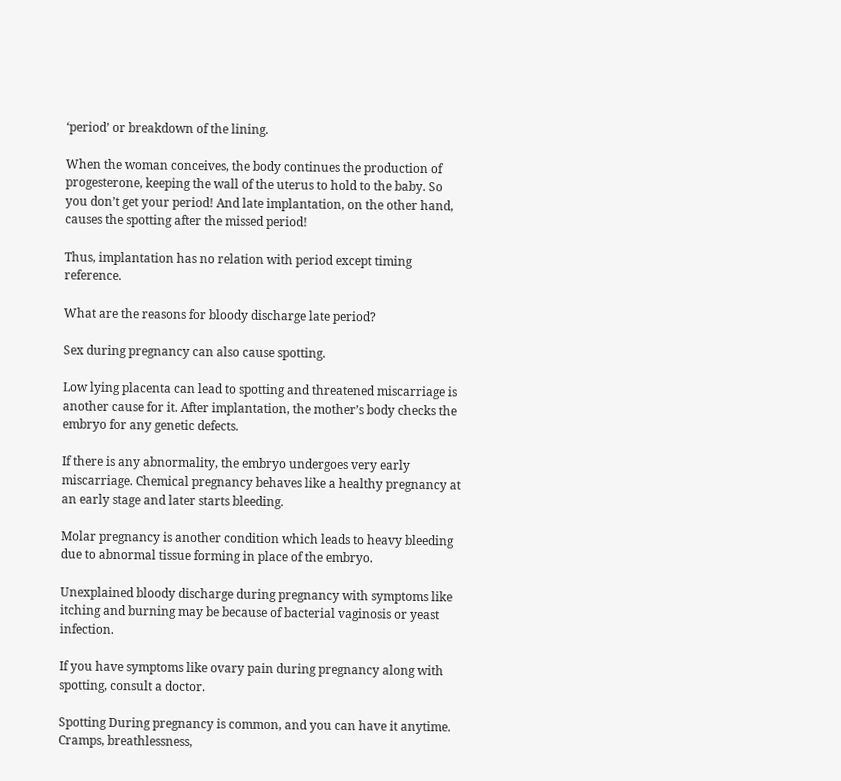‘period’ or breakdown of the lining.

When the woman conceives, the body continues the production of progesterone, keeping the wall of the uterus to hold to the baby. So you don’t get your period! And late implantation, on the other hand, causes the spotting after the missed period!

Thus, implantation has no relation with period except timing reference.

What are the reasons for bloody discharge late period?

Sex during pregnancy can also cause spotting.

Low lying placenta can lead to spotting and threatened miscarriage is another cause for it. After implantation, the mother’s body checks the embryo for any genetic defects.

If there is any abnormality, the embryo undergoes very early miscarriage. Chemical pregnancy behaves like a healthy pregnancy at an early stage and later starts bleeding.

Molar pregnancy is another condition which leads to heavy bleeding due to abnormal tissue forming in place of the embryo.

Unexplained bloody discharge during pregnancy with symptoms like itching and burning may be because of bacterial vaginosis or yeast infection.

If you have symptoms like ovary pain during pregnancy along with spotting, consult a doctor.

Spotting During pregnancy is common, and you can have it anytime. Cramps, breathlessness,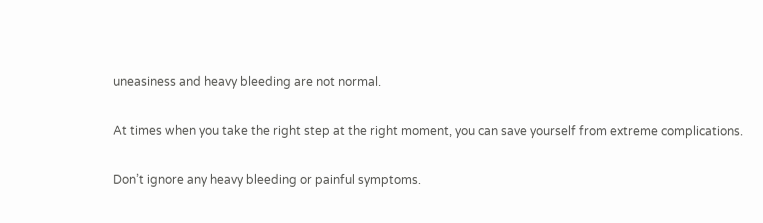uneasiness and heavy bleeding are not normal.

At times when you take the right step at the right moment, you can save yourself from extreme complications.

Don’t ignore any heavy bleeding or painful symptoms.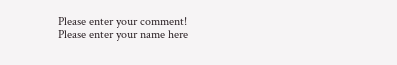Please enter your comment!
Please enter your name here